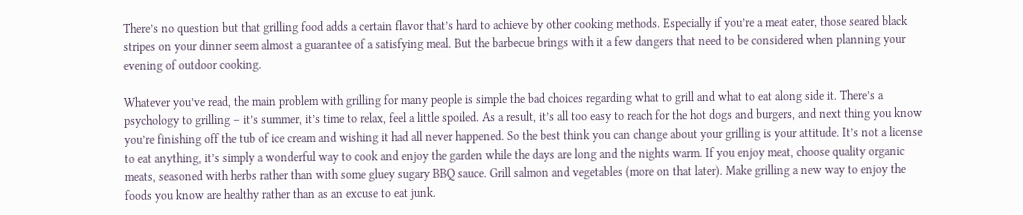There’s no question but that grilling food adds a certain flavor that’s hard to achieve by other cooking methods. Especially if you’re a meat eater, those seared black stripes on your dinner seem almost a guarantee of a satisfying meal. But the barbecue brings with it a few dangers that need to be considered when planning your evening of outdoor cooking.

Whatever you’ve read, the main problem with grilling for many people is simple the bad choices regarding what to grill and what to eat along side it. There’s a psychology to grilling – it’s summer, it’s time to relax, feel a little spoiled. As a result, it’s all too easy to reach for the hot dogs and burgers, and next thing you know you’re finishing off the tub of ice cream and wishing it had all never happened. So the best think you can change about your grilling is your attitude. It’s not a license to eat anything, it’s simply a wonderful way to cook and enjoy the garden while the days are long and the nights warm. If you enjoy meat, choose quality organic meats, seasoned with herbs rather than with some gluey sugary BBQ sauce. Grill salmon and vegetables (more on that later). Make grilling a new way to enjoy the foods you know are healthy rather than as an excuse to eat junk.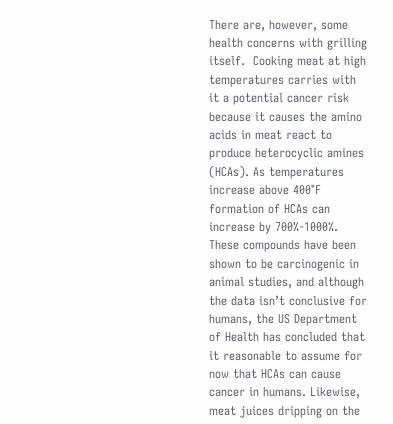There are, however, some health concerns with grilling itself.  Cooking meat at high temperatures carries with it a potential cancer risk because it causes the amino acids in meat react to produce heterocyclic amines (HCAs). As temperatures increase above 400°F  formation of HCAs can increase by 700%-1000%. These compounds have been shown to be carcinogenic in animal studies, and although the data isn’t conclusive for humans, the US Department of Health has concluded that it reasonable to assume for now that HCAs can cause cancer in humans. Likewise, meat juices dripping on the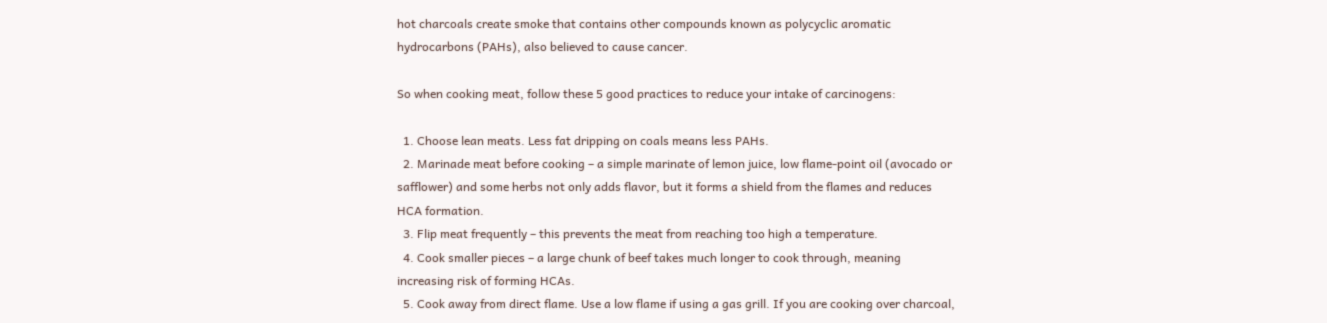hot charcoals create smoke that contains other compounds known as polycyclic aromatic hydrocarbons (PAHs), also believed to cause cancer.

So when cooking meat, follow these 5 good practices to reduce your intake of carcinogens:

  1. Choose lean meats. Less fat dripping on coals means less PAHs.
  2. Marinade meat before cooking – a simple marinate of lemon juice, low flame-point oil (avocado or safflower) and some herbs not only adds flavor, but it forms a shield from the flames and reduces HCA formation.
  3. Flip meat frequently – this prevents the meat from reaching too high a temperature.
  4. Cook smaller pieces – a large chunk of beef takes much longer to cook through, meaning increasing risk of forming HCAs.
  5. Cook away from direct flame. Use a low flame if using a gas grill. If you are cooking over charcoal,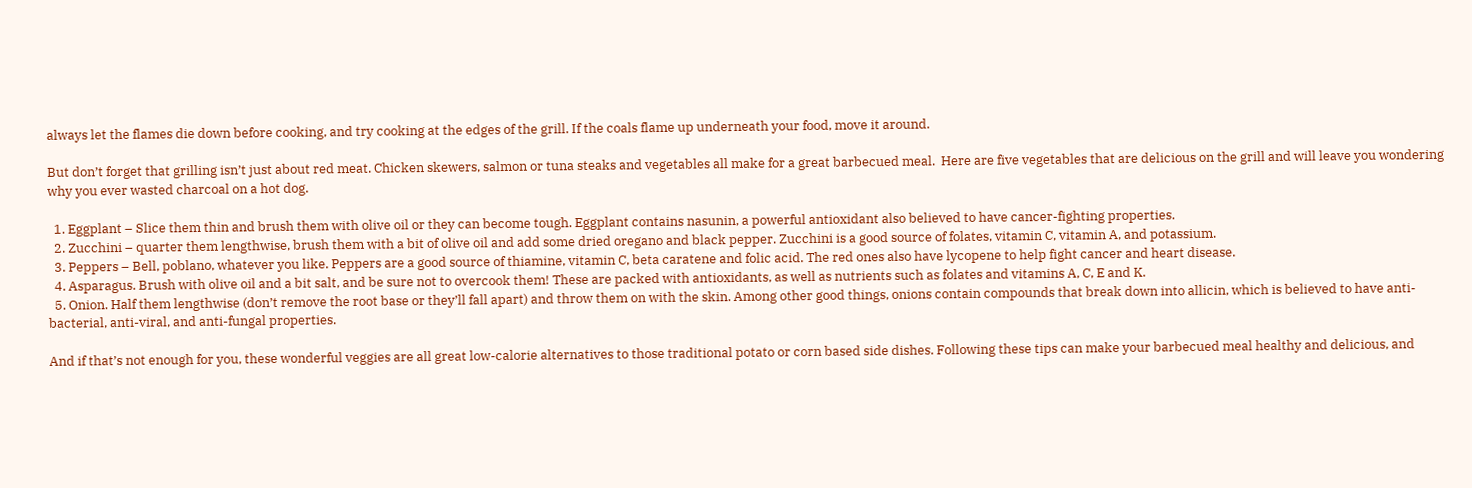always let the flames die down before cooking, and try cooking at the edges of the grill. If the coals flame up underneath your food, move it around.

But don’t forget that grilling isn’t just about red meat. Chicken skewers, salmon or tuna steaks and vegetables all make for a great barbecued meal.  Here are five vegetables that are delicious on the grill and will leave you wondering why you ever wasted charcoal on a hot dog.

  1. Eggplant – Slice them thin and brush them with olive oil or they can become tough. Eggplant contains nasunin, a powerful antioxidant also believed to have cancer-fighting properties.
  2. Zucchini – quarter them lengthwise, brush them with a bit of olive oil and add some dried oregano and black pepper. Zucchini is a good source of folates, vitamin C, vitamin A, and potassium.
  3. Peppers – Bell, poblano, whatever you like. Peppers are a good source of thiamine, vitamin C, beta caratene and folic acid. The red ones also have lycopene to help fight cancer and heart disease.
  4. Asparagus. Brush with olive oil and a bit salt, and be sure not to overcook them! These are packed with antioxidants, as well as nutrients such as folates and vitamins A, C, E and K.
  5. Onion. Half them lengthwise (don’t remove the root base or they’ll fall apart) and throw them on with the skin. Among other good things, onions contain compounds that break down into allicin, which is believed to have anti-bacterial, anti-viral, and anti-fungal properties.

And if that’s not enough for you, these wonderful veggies are all great low-calorie alternatives to those traditional potato or corn based side dishes. Following these tips can make your barbecued meal healthy and delicious, and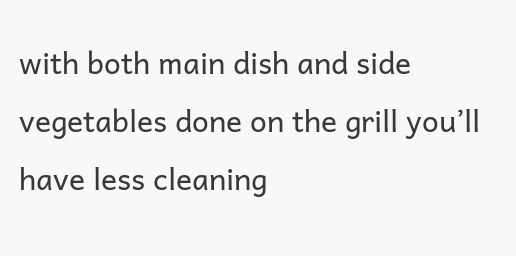with both main dish and side vegetables done on the grill you’ll have less cleaning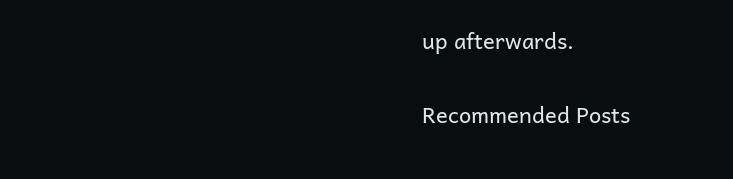up afterwards.

Recommended Posts